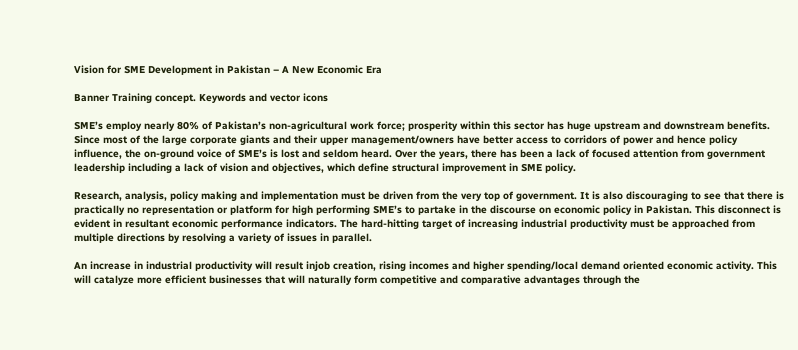Vision for SME Development in Pakistan – A New Economic Era

Banner Training concept. Keywords and vector icons

SME’s employ nearly 80% of Pakistan’s non-agricultural work force; prosperity within this sector has huge upstream and downstream benefits. Since most of the large corporate giants and their upper management/owners have better access to corridors of power and hence policy influence, the on-ground voice of SME’s is lost and seldom heard. Over the years, there has been a lack of focused attention from government leadership including a lack of vision and objectives, which define structural improvement in SME policy.

Research, analysis, policy making and implementation must be driven from the very top of government. It is also discouraging to see that there is practically no representation or platform for high performing SME’s to partake in the discourse on economic policy in Pakistan. This disconnect is evident in resultant economic performance indicators. The hard-hitting target of increasing industrial productivity must be approached from multiple directions by resolving a variety of issues in parallel.

An increase in industrial productivity will result injob creation, rising incomes and higher spending/local demand oriented economic activity. This will catalyze more efficient businesses that will naturally form competitive and comparative advantages through the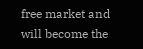free market and will become the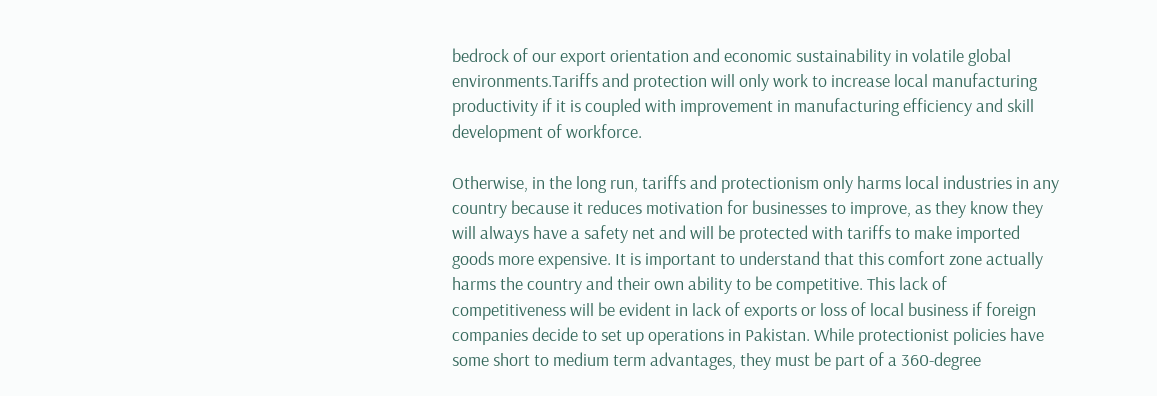bedrock of our export orientation and economic sustainability in volatile global environments.Tariffs and protection will only work to increase local manufacturing productivity if it is coupled with improvement in manufacturing efficiency and skill development of workforce.

Otherwise, in the long run, tariffs and protectionism only harms local industries in any country because it reduces motivation for businesses to improve, as they know they will always have a safety net and will be protected with tariffs to make imported goods more expensive. It is important to understand that this comfort zone actually harms the country and their own ability to be competitive. This lack of competitiveness will be evident in lack of exports or loss of local business if foreign companies decide to set up operations in Pakistan. While protectionist policies have some short to medium term advantages, they must be part of a 360-degree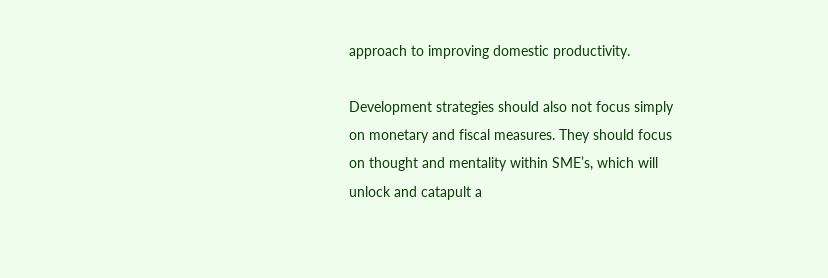approach to improving domestic productivity.

Development strategies should also not focus simply on monetary and fiscal measures. They should focus on thought and mentality within SME’s, which will unlock and catapult a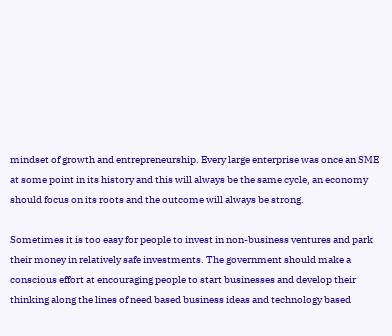mindset of growth and entrepreneurship. Every large enterprise was once an SME at some point in its history and this will always be the same cycle, an economy should focus on its roots and the outcome will always be strong.

Sometimes it is too easy for people to invest in non-business ventures and park their money in relatively safe investments. The government should make a conscious effort at encouraging people to start businesses and develop their thinking along the lines of need based business ideas and technology based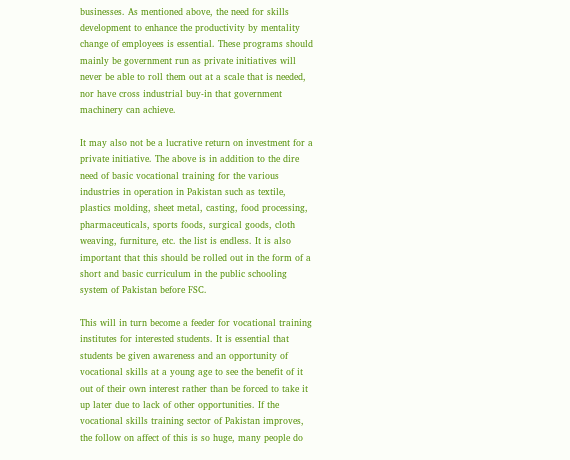businesses. As mentioned above, the need for skills development to enhance the productivity by mentality change of employees is essential. These programs should mainly be government run as private initiatives will never be able to roll them out at a scale that is needed, nor have cross industrial buy-in that government machinery can achieve.

It may also not be a lucrative return on investment for a private initiative. The above is in addition to the dire need of basic vocational training for the various industries in operation in Pakistan such as textile, plastics molding, sheet metal, casting, food processing, pharmaceuticals, sports foods, surgical goods, cloth weaving, furniture, etc. the list is endless. It is also important that this should be rolled out in the form of a short and basic curriculum in the public schooling system of Pakistan before FSC.

This will in turn become a feeder for vocational training institutes for interested students. It is essential that students be given awareness and an opportunity of vocational skills at a young age to see the benefit of it out of their own interest rather than be forced to take it up later due to lack of other opportunities. If the vocational skills training sector of Pakistan improves, the follow on affect of this is so huge, many people do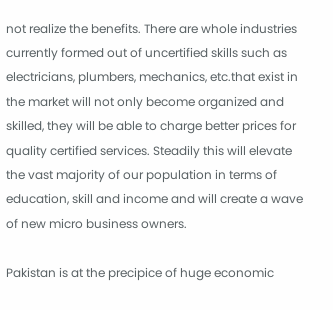not realize the benefits. There are whole industries currently formed out of uncertified skills such as electricians, plumbers, mechanics, etc.that exist in the market will not only become organized and skilled, they will be able to charge better prices for quality certified services. Steadily this will elevate the vast majority of our population in terms of education, skill and income and will create a wave of new micro business owners.

Pakistan is at the precipice of huge economic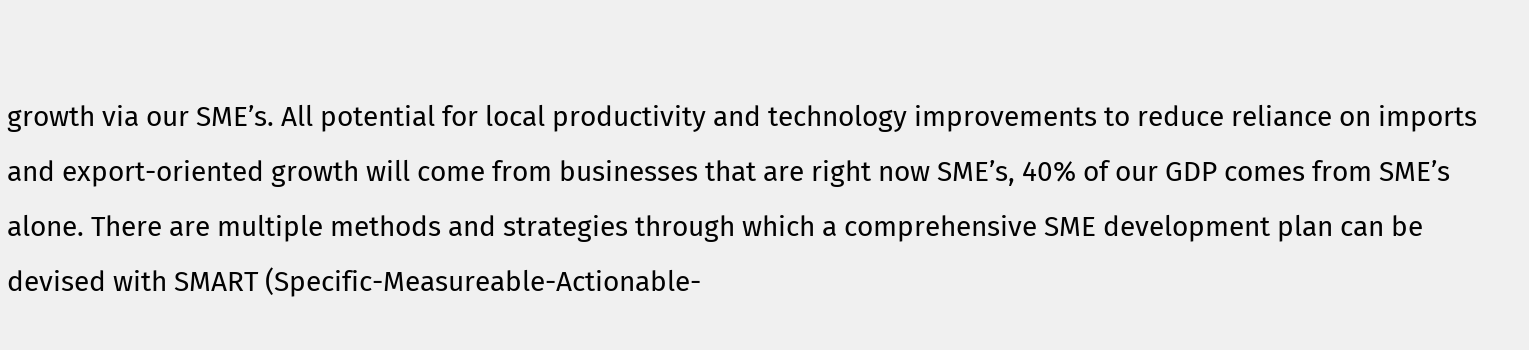growth via our SME’s. All potential for local productivity and technology improvements to reduce reliance on imports and export-oriented growth will come from businesses that are right now SME’s, 40% of our GDP comes from SME’s alone. There are multiple methods and strategies through which a comprehensive SME development plan can be devised with SMART (Specific-Measureable-Actionable-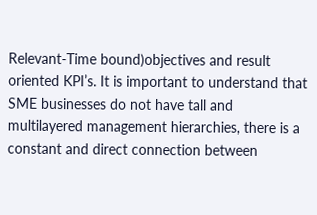Relevant-Time bound)objectives and result oriented KPI’s. It is important to understand that SME businesses do not have tall and multilayered management hierarchies, there is a constant and direct connection between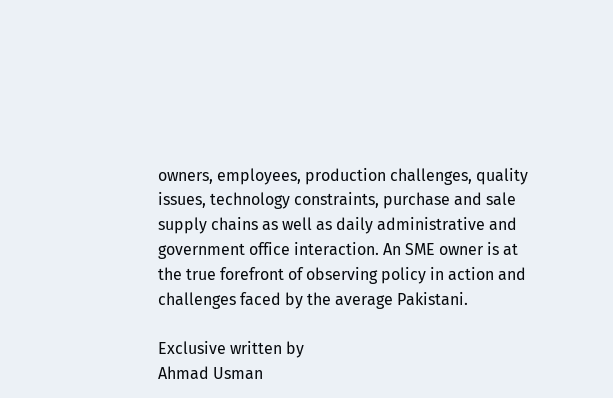owners, employees, production challenges, quality issues, technology constraints, purchase and sale supply chains as well as daily administrative and government office interaction. An SME owner is at the true forefront of observing policy in action and challenges faced by the average Pakistani.

Exclusive written by
Ahmad Usman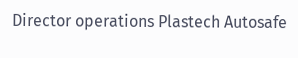Director operations Plastech Autosafe